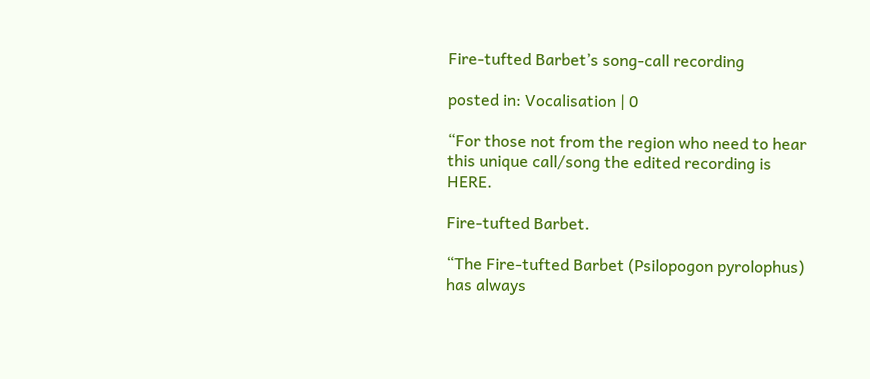Fire-tufted Barbet’s song-call recording

posted in: Vocalisation | 0

“For those not from the region who need to hear this unique call/song the edited recording is HERE.

Fire-tufted Barbet.

“The Fire-tufted Barbet (Psilopogon pyrolophus) has always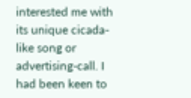interested me with its unique cicada-like song or advertising-call. I had been keen to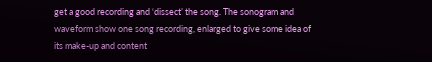get a good recording and ‘dissect’ the song. The sonogram and waveform show one song recording, enlarged to give some idea of its make-up and content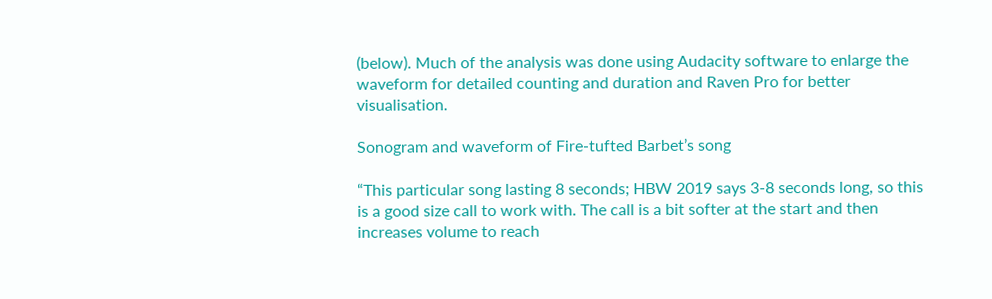(below). Much of the analysis was done using Audacity software to enlarge the waveform for detailed counting and duration and Raven Pro for better visualisation.

Sonogram and waveform of Fire-tufted Barbet’s song

“This particular song lasting 8 seconds; HBW 2019 says 3-8 seconds long, so this is a good size call to work with. The call is a bit softer at the start and then increases volume to reach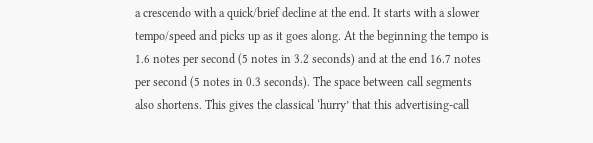a crescendo with a quick/brief decline at the end. It starts with a slower tempo/speed and picks up as it goes along. At the beginning the tempo is 1.6 notes per second (5 notes in 3.2 seconds) and at the end 16.7 notes per second (5 notes in 0.3 seconds). The space between call segments also shortens. This gives the classical ‘hurry’ that this advertising-call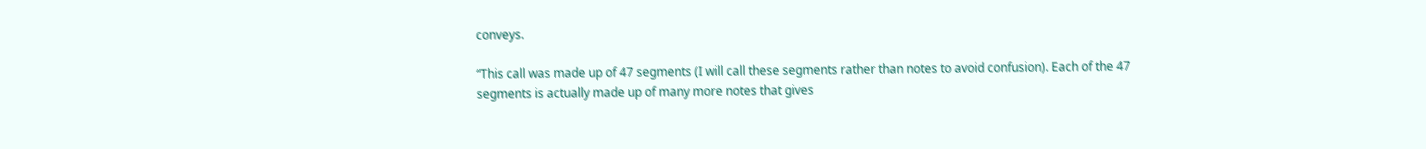conveys.

“This call was made up of 47 segments (I will call these segments rather than notes to avoid confusion). Each of the 47 segments is actually made up of many more notes that gives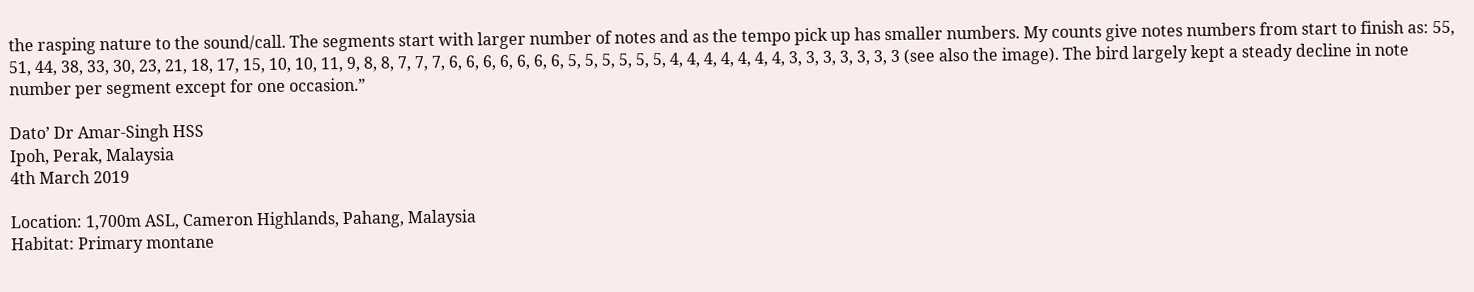the rasping nature to the sound/call. The segments start with larger number of notes and as the tempo pick up has smaller numbers. My counts give notes numbers from start to finish as: 55, 51, 44, 38, 33, 30, 23, 21, 18, 17, 15, 10, 10, 11, 9, 8, 8, 7, 7, 7, 6, 6, 6, 6, 6, 6, 6, 5, 5, 5, 5, 5, 5, 4, 4, 4, 4, 4, 4, 4, 3, 3, 3, 3, 3, 3, 3 (see also the image). The bird largely kept a steady decline in note number per segment except for one occasion.”

Dato’ Dr Amar-Singh HSS
Ipoh, Perak, Malaysia
4th March 2019

Location: 1,700m ASL, Cameron Highlands, Pahang, Malaysia
Habitat: Primary montane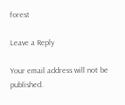forest

Leave a Reply

Your email address will not be published.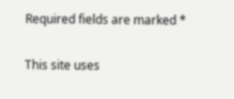Required fields are marked *

This site uses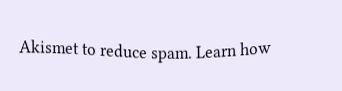Akismet to reduce spam. Learn how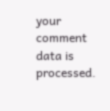your comment data is processed.